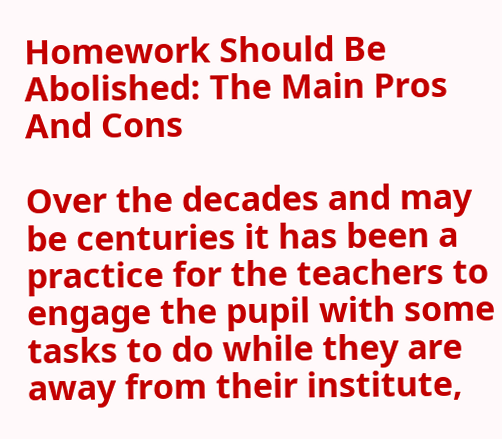Homework Should Be Abolished: The Main Pros And Cons

Over the decades and may be centuries it has been a practice for the teachers to engage the pupil with some tasks to do while they are away from their institute,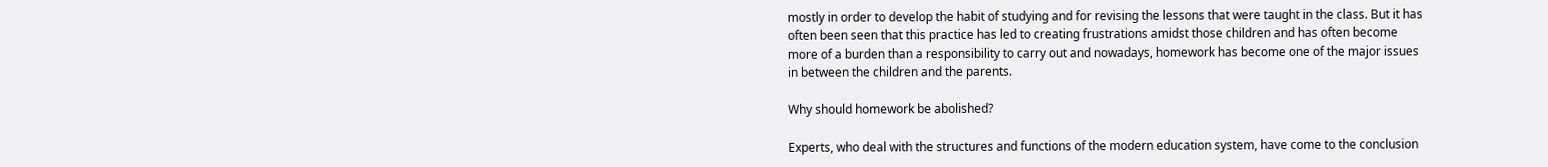mostly in order to develop the habit of studying and for revising the lessons that were taught in the class. But it has often been seen that this practice has led to creating frustrations amidst those children and has often become more of a burden than a responsibility to carry out and nowadays, homework has become one of the major issues in between the children and the parents.

Why should homework be abolished?

Experts, who deal with the structures and functions of the modern education system, have come to the conclusion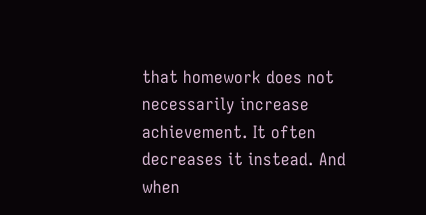that homework does not necessarily increase achievement. It often decreases it instead. And when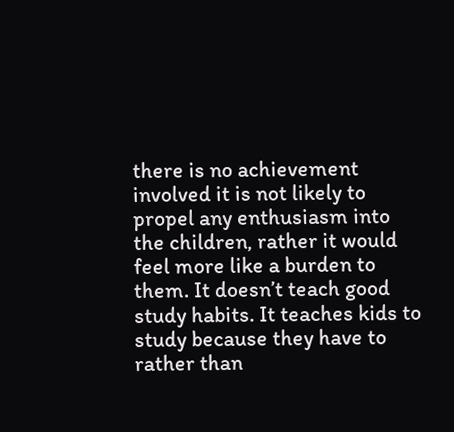there is no achievement involved it is not likely to propel any enthusiasm into the children, rather it would feel more like a burden to them. It doesn’t teach good study habits. It teaches kids to study because they have to rather than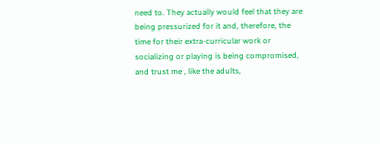need to. They actually would feel that they are being pressurized for it and, therefore, the time for their extra-curricular work or socializing or playing is being compromised, and trust me , like the adults,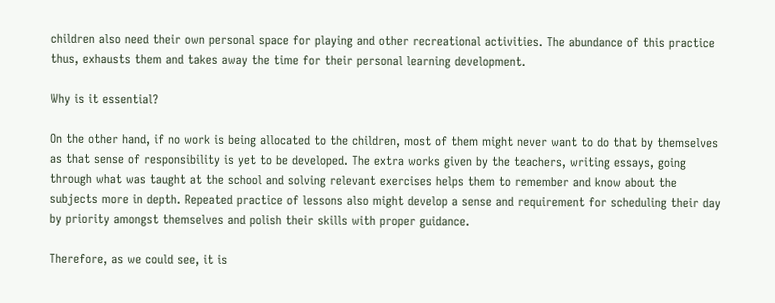children also need their own personal space for playing and other recreational activities. The abundance of this practice thus, exhausts them and takes away the time for their personal learning development.

Why is it essential?

On the other hand, if no work is being allocated to the children, most of them might never want to do that by themselves as that sense of responsibility is yet to be developed. The extra works given by the teachers, writing essays, going through what was taught at the school and solving relevant exercises helps them to remember and know about the subjects more in depth. Repeated practice of lessons also might develop a sense and requirement for scheduling their day by priority amongst themselves and polish their skills with proper guidance.

Therefore, as we could see, it is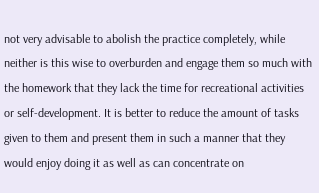not very advisable to abolish the practice completely, while neither is this wise to overburden and engage them so much with the homework that they lack the time for recreational activities or self-development. It is better to reduce the amount of tasks given to them and present them in such a manner that they would enjoy doing it as well as can concentrate on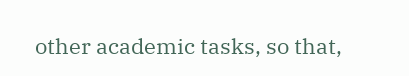other academic tasks, so that,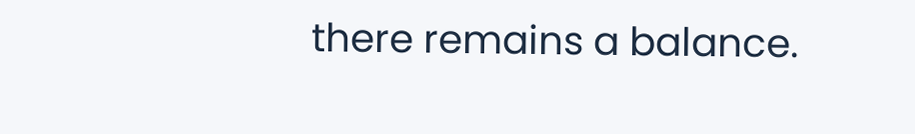there remains a balance.